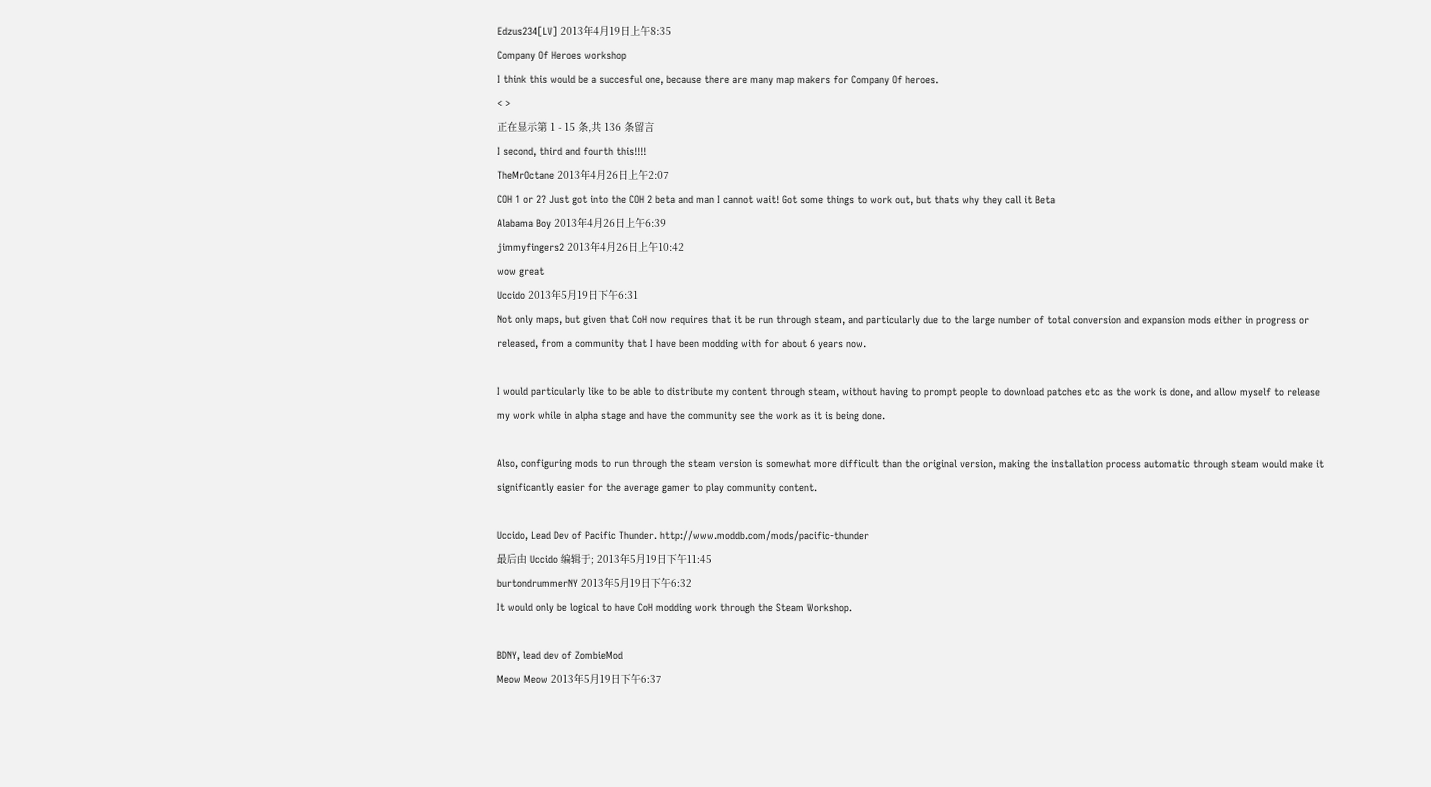Edzus234[LV] 2013年4月19日上午8:35
Company Of Heroes workshop
I think this would be a succesful one, because there are many map makers for Company Of heroes.
< >
正在显示第 1 - 15 条,共 136 条留言
I second, third and fourth this!!!!
TheMrOctane 2013年4月26日上午2:07
COH 1 or 2? Just got into the COH 2 beta and man I cannot wait! Got some things to work out, but thats why they call it Beta
Alabama Boy 2013年4月26日上午6:39
jimmyfingers2 2013年4月26日上午10:42
wow great
Uccido 2013年5月19日下午6:31
Not only maps, but given that CoH now requires that it be run through steam, and particularly due to the large number of total conversion and expansion mods either in progress or released, from a community that I have been modding with for about 6 years now.

I would particularly like to be able to distribute my content through steam, without having to prompt people to download patches etc as the work is done, and allow myself to release my work while in alpha stage and have the community see the work as it is being done.

Also, configuring mods to run through the steam version is somewhat more difficult than the original version, making the installation process automatic through steam would make it significantly easier for the average gamer to play community content.

Uccido, Lead Dev of Pacific Thunder. http://www.moddb.com/mods/pacific-thunder
最后由 Uccido 编辑于; 2013年5月19日下午11:45
burtondrummerNY 2013年5月19日下午6:32
It would only be logical to have CoH modding work through the Steam Workshop.

BDNY, lead dev of ZombieMod
Meow Meow 2013年5月19日下午6:37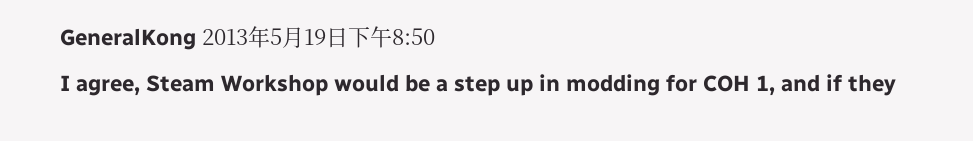GeneralKong 2013年5月19日下午8:50
I agree, Steam Workshop would be a step up in modding for COH 1, and if they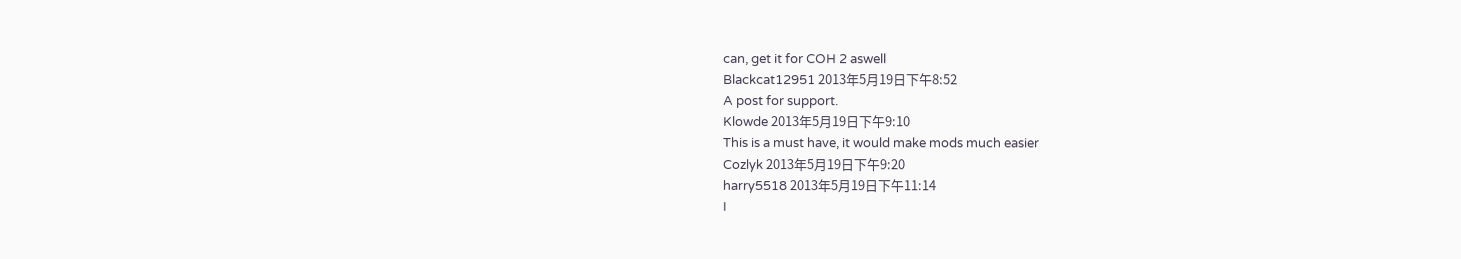can, get it for COH 2 aswell
Blackcat12951 2013年5月19日下午8:52
A post for support.
Klowde 2013年5月19日下午9:10
This is a must have, it would make mods much easier
Cozlyk 2013年5月19日下午9:20
harry5518 2013年5月19日下午11:14
I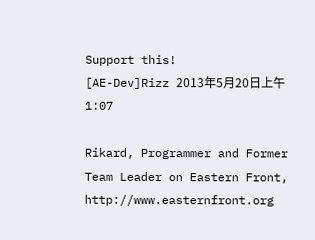Support this!
[AE-Dev]Rizz 2013年5月20日上午1:07

Rikard, Programmer and Former Team Leader on Eastern Front, http://www.easternfront.org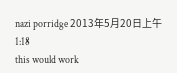nazi porridge 2013年5月20日上午1:18
this would work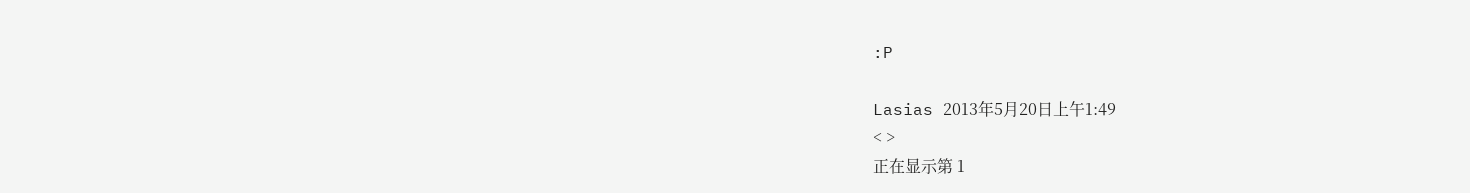:P

Lasias 2013年5月20日上午1:49
< >
正在显示第 1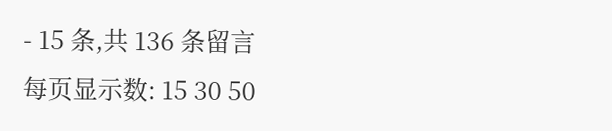- 15 条,共 136 条留言
每页显示数: 15 30 50